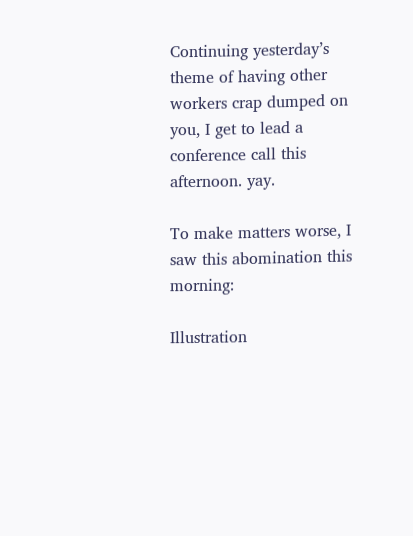Continuing yesterday’s theme of having other workers crap dumped on you, I get to lead a conference call this afternoon. yay.

To make matters worse, I saw this abomination this morning:

Illustration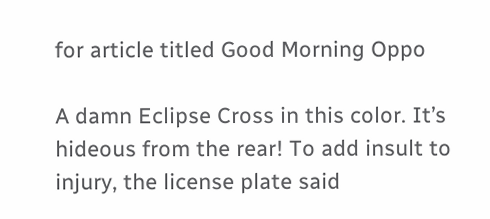for article titled Good Morning Oppo

A damn Eclipse Cross in this color. It’s hideous from the rear! To add insult to injury, the license plate said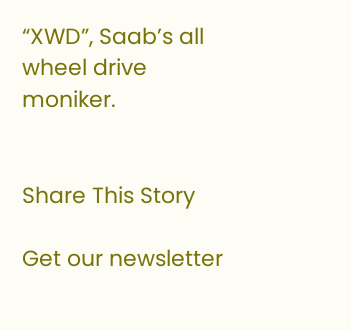“XWD”, Saab’s all wheel drive moniker.


Share This Story

Get our newsletter